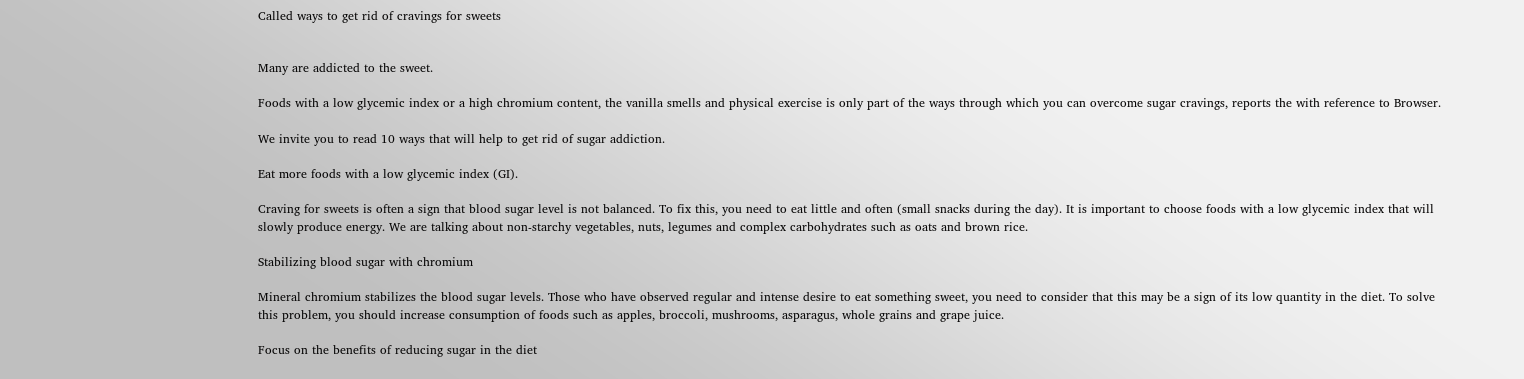Called ways to get rid of cravings for sweets


Many are addicted to the sweet.

Foods with a low glycemic index or a high chromium content, the vanilla smells and physical exercise is only part of the ways through which you can overcome sugar cravings, reports the with reference to Browser.

We invite you to read 10 ways that will help to get rid of sugar addiction.

Eat more foods with a low glycemic index (GI).

Craving for sweets is often a sign that blood sugar level is not balanced. To fix this, you need to eat little and often (small snacks during the day). It is important to choose foods with a low glycemic index that will slowly produce energy. We are talking about non-starchy vegetables, nuts, legumes and complex carbohydrates such as oats and brown rice.

Stabilizing blood sugar with chromium

Mineral chromium stabilizes the blood sugar levels. Those who have observed regular and intense desire to eat something sweet, you need to consider that this may be a sign of its low quantity in the diet. To solve this problem, you should increase consumption of foods such as apples, broccoli, mushrooms, asparagus, whole grains and grape juice.

Focus on the benefits of reducing sugar in the diet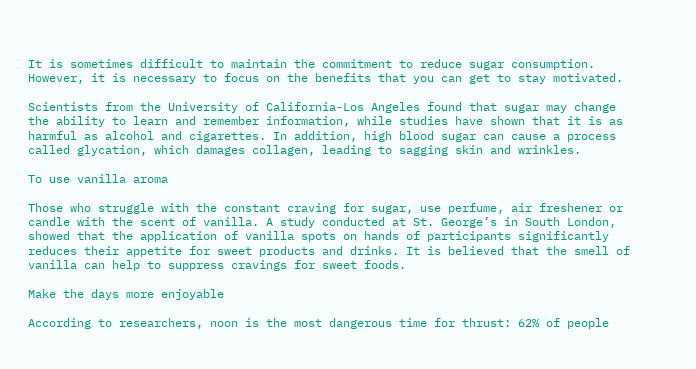It is sometimes difficult to maintain the commitment to reduce sugar consumption. However, it is necessary to focus on the benefits that you can get to stay motivated.

Scientists from the University of California-Los Angeles found that sugar may change the ability to learn and remember information, while studies have shown that it is as harmful as alcohol and cigarettes. In addition, high blood sugar can cause a process called glycation, which damages collagen, leading to sagging skin and wrinkles.

To use vanilla aroma

Those who struggle with the constant craving for sugar, use perfume, air freshener or candle with the scent of vanilla. A study conducted at St. George’s in South London, showed that the application of vanilla spots on hands of participants significantly reduces their appetite for sweet products and drinks. It is believed that the smell of vanilla can help to suppress cravings for sweet foods.

Make the days more enjoyable

According to researchers, noon is the most dangerous time for thrust: 62% of people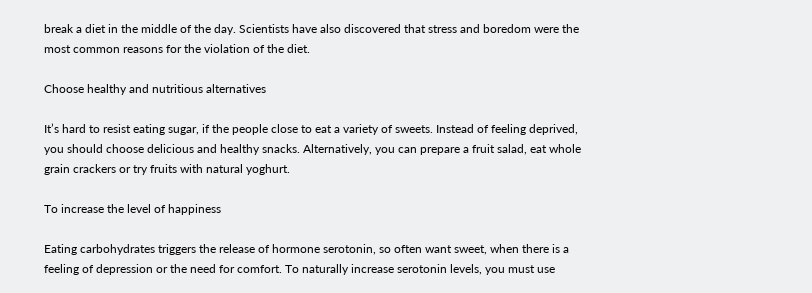break a diet in the middle of the day. Scientists have also discovered that stress and boredom were the most common reasons for the violation of the diet.

Choose healthy and nutritious alternatives

It’s hard to resist eating sugar, if the people close to eat a variety of sweets. Instead of feeling deprived, you should choose delicious and healthy snacks. Alternatively, you can prepare a fruit salad, eat whole grain crackers or try fruits with natural yoghurt.

To increase the level of happiness

Eating carbohydrates triggers the release of hormone serotonin, so often want sweet, when there is a feeling of depression or the need for comfort. To naturally increase serotonin levels, you must use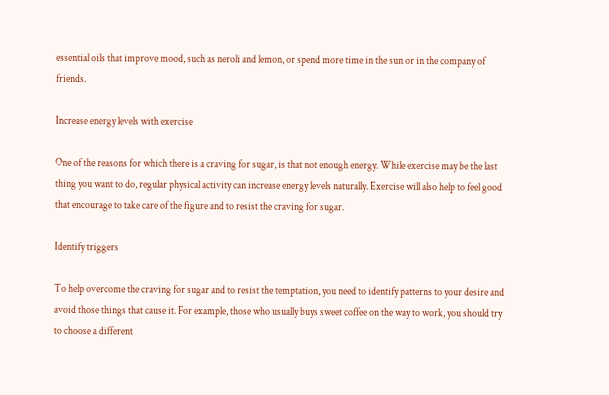essential oils that improve mood, such as neroli and lemon, or spend more time in the sun or in the company of friends.

Increase energy levels with exercise

One of the reasons for which there is a craving for sugar, is that not enough energy. While exercise may be the last thing you want to do, regular physical activity can increase energy levels naturally. Exercise will also help to feel good that encourage to take care of the figure and to resist the craving for sugar.

Identify triggers

To help overcome the craving for sugar and to resist the temptation, you need to identify patterns to your desire and avoid those things that cause it. For example, those who usually buys sweet coffee on the way to work, you should try to choose a different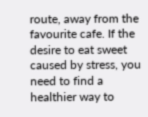route, away from the favourite cafe. If the desire to eat sweet caused by stress, you need to find a healthier way to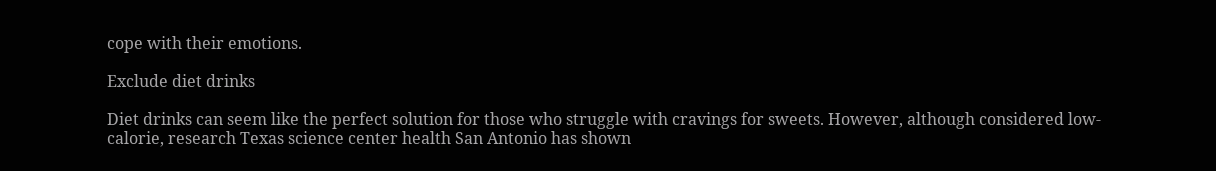cope with their emotions.

Exclude diet drinks

Diet drinks can seem like the perfect solution for those who struggle with cravings for sweets. However, although considered low-calorie, research Texas science center health San Antonio has shown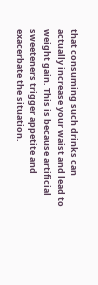that consuming such drinks can actually increase your waist and lead to weight gain. This is because artificial sweeteners trigger appetite and exacerbate the situation.